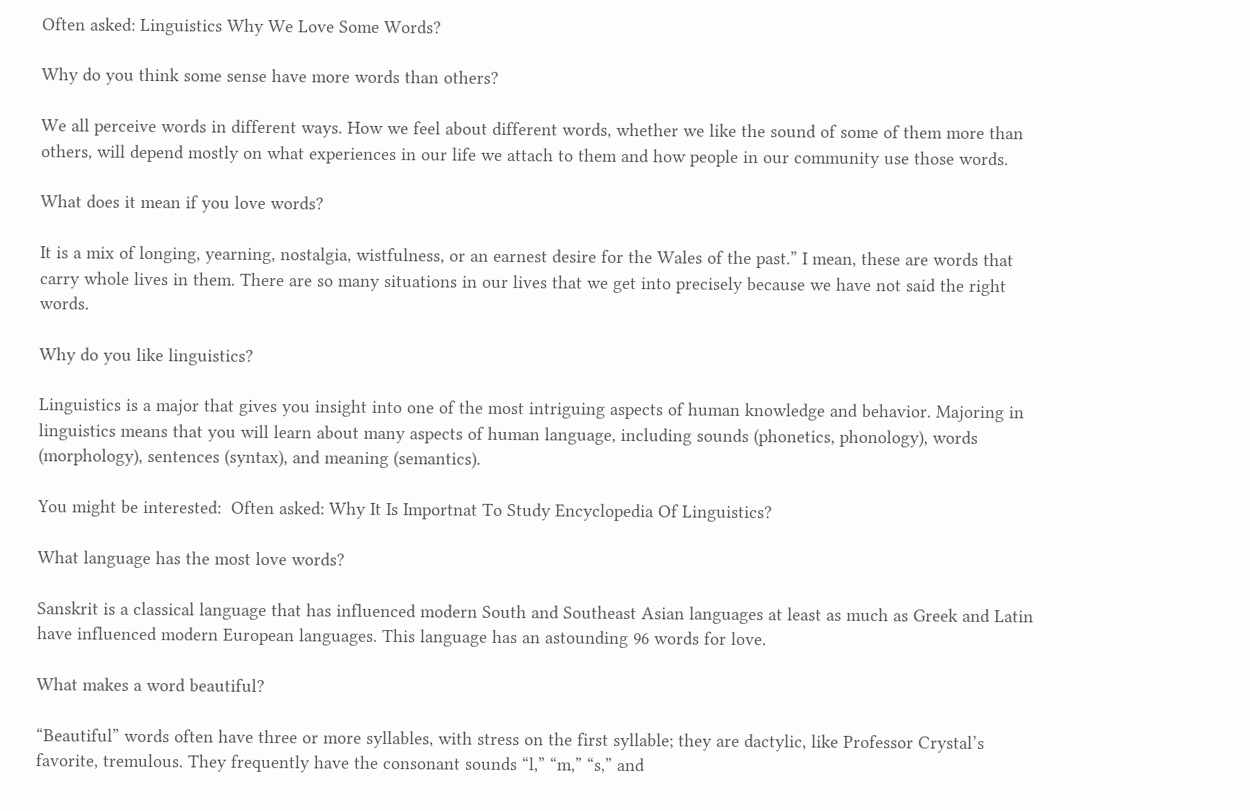Often asked: Linguistics Why We Love Some Words?

Why do you think some sense have more words than others?

We all perceive words in different ways. How we feel about different words, whether we like the sound of some of them more than others, will depend mostly on what experiences in our life we attach to them and how people in our community use those words.

What does it mean if you love words?

It is a mix of longing, yearning, nostalgia, wistfulness, or an earnest desire for the Wales of the past.” I mean, these are words that carry whole lives in them. There are so many situations in our lives that we get into precisely because we have not said the right words.

Why do you like linguistics?

Linguistics is a major that gives you insight into one of the most intriguing aspects of human knowledge and behavior. Majoring in linguistics means that you will learn about many aspects of human language, including sounds (phonetics, phonology), words (morphology), sentences (syntax), and meaning (semantics).

You might be interested:  Often asked: Why It Is Importnat To Study Encyclopedia Of Linguistics?

What language has the most love words?

Sanskrit is a classical language that has influenced modern South and Southeast Asian languages at least as much as Greek and Latin have influenced modern European languages. This language has an astounding 96 words for love.

What makes a word beautiful?

“Beautiful” words often have three or more syllables, with stress on the first syllable; they are dactylic, like Professor Crystal’s favorite, tremulous. They frequently have the consonant sounds “l,” “m,” “s,” and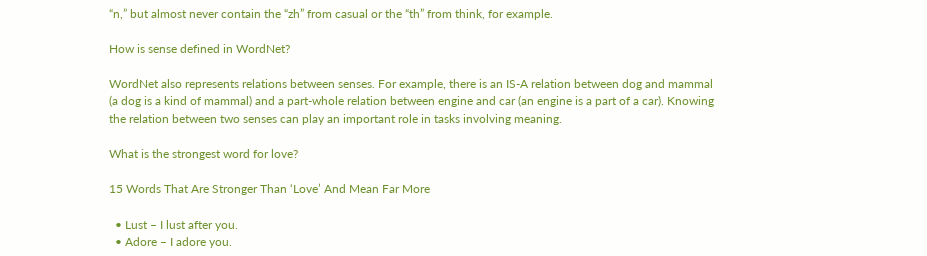“n,” but almost never contain the “zh” from casual or the “th” from think, for example.

How is sense defined in WordNet?

WordNet also represents relations between senses. For example, there is an IS-A relation between dog and mammal (a dog is a kind of mammal) and a part-whole relation between engine and car (an engine is a part of a car). Knowing the relation between two senses can play an important role in tasks involving meaning.

What is the strongest word for love?

15 Words That Are Stronger Than ‘Love’ And Mean Far More

  • Lust – I lust after you.
  • Adore – I adore you.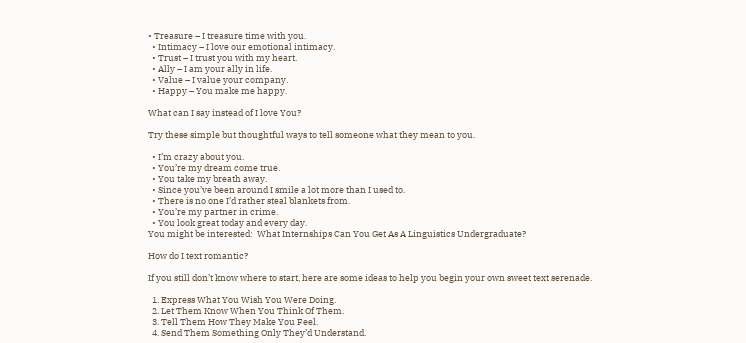• Treasure – I treasure time with you.
  • Intimacy – I love our emotional intimacy.
  • Trust – I trust you with my heart.
  • Ally – I am your ally in life.
  • Value – I value your company.
  • Happy – You make me happy.

What can I say instead of I love You?

Try these simple but thoughtful ways to tell someone what they mean to you.

  • I’m crazy about you.
  • You’re my dream come true.
  • You take my breath away.
  • Since you’ve been around I smile a lot more than I used to.
  • There is no one I’d rather steal blankets from.
  • You’re my partner in crime.
  • You look great today and every day.
You might be interested:  What Internships Can You Get As A Linguistics Undergraduate?

How do I text romantic?

If you still don’t know where to start, here are some ideas to help you begin your own sweet text serenade.

  1. Express What You Wish You Were Doing.
  2. Let Them Know When You Think Of Them.
  3. Tell Them How They Make You Feel.
  4. Send Them Something Only They’d Understand.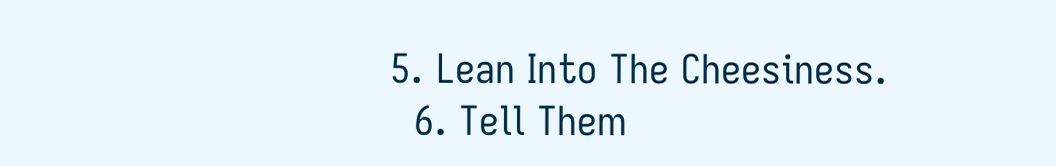5. Lean Into The Cheesiness.
  6. Tell Them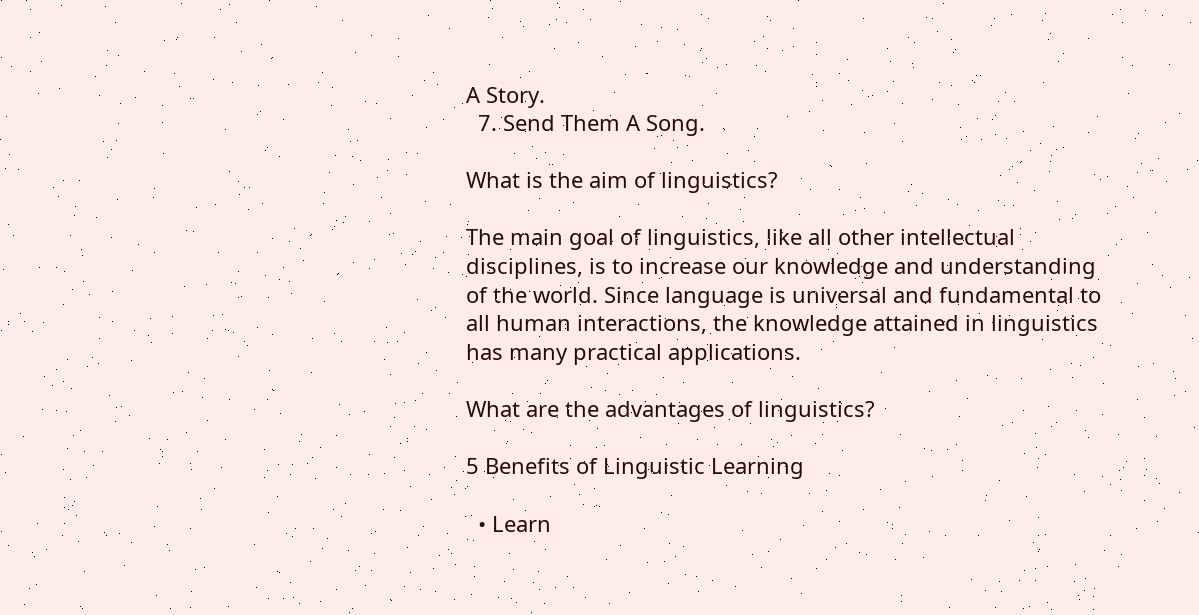A Story.
  7. Send Them A Song.

What is the aim of linguistics?

The main goal of linguistics, like all other intellectual disciplines, is to increase our knowledge and understanding of the world. Since language is universal and fundamental to all human interactions, the knowledge attained in linguistics has many practical applications.

What are the advantages of linguistics?

5 Benefits of Linguistic Learning

  • Learn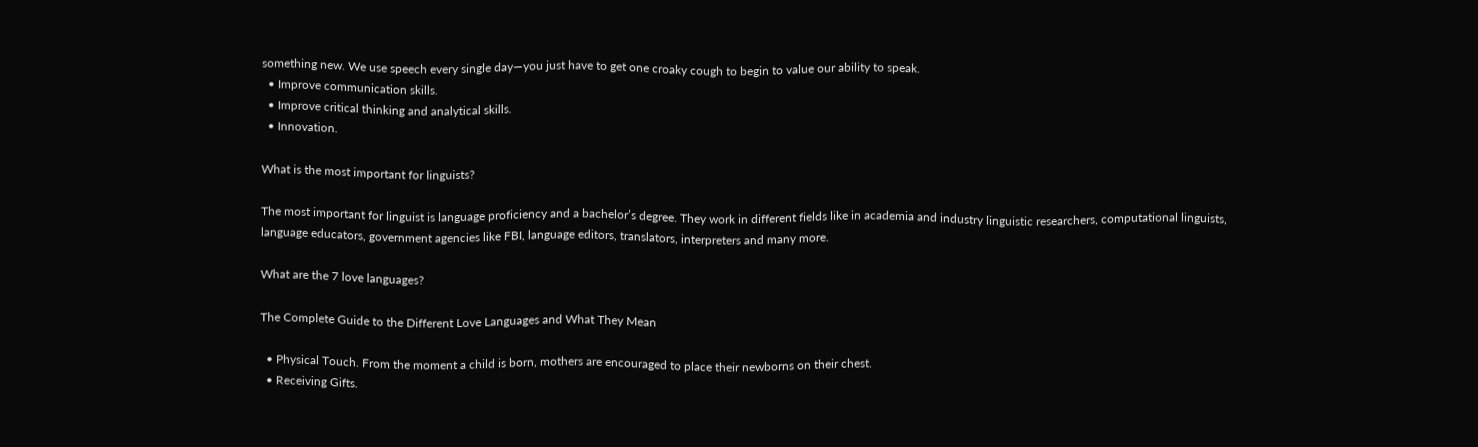something new. We use speech every single day—you just have to get one croaky cough to begin to value our ability to speak.
  • Improve communication skills.
  • Improve critical thinking and analytical skills.
  • Innovation.

What is the most important for linguists?

The most important for linguist is language proficiency and a bachelor’s degree. They work in different fields like in academia and industry linguistic researchers, computational linguists, language educators, government agencies like FBI, language editors, translators, interpreters and many more.

What are the 7 love languages?

The Complete Guide to the Different Love Languages and What They Mean

  • Physical Touch. From the moment a child is born, mothers are encouraged to place their newborns on their chest.
  • Receiving Gifts.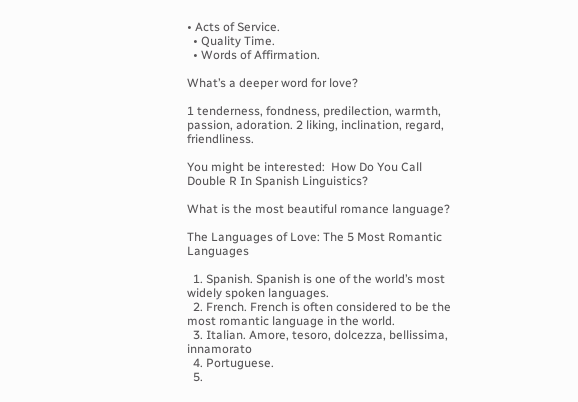• Acts of Service.
  • Quality Time.
  • Words of Affirmation.

What’s a deeper word for love?

1 tenderness, fondness, predilection, warmth, passion, adoration. 2 liking, inclination, regard, friendliness.

You might be interested:  How Do You Call Double R In Spanish Linguistics?

What is the most beautiful romance language?

The Languages of Love: The 5 Most Romantic Languages

  1. Spanish. Spanish is one of the world’s most widely spoken languages.
  2. French. French is often considered to be the most romantic language in the world.
  3. Italian. Amore, tesoro, dolcezza, bellissima, innamorato
  4. Portuguese.
  5.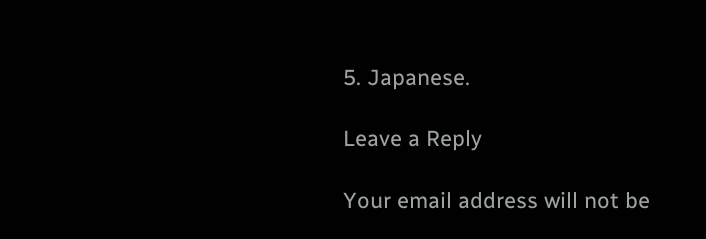5. Japanese.

Leave a Reply

Your email address will not be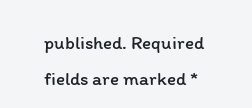published. Required fields are marked *